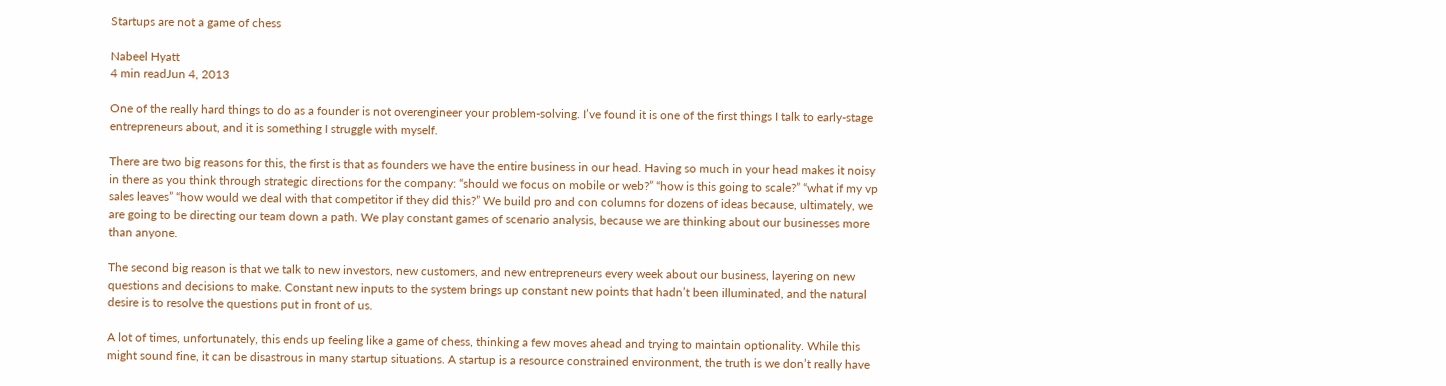Startups are not a game of chess

Nabeel Hyatt
4 min readJun 4, 2013

One of the really hard things to do as a founder is not overengineer your problem-solving. I’ve found it is one of the first things I talk to early-stage entrepreneurs about, and it is something I struggle with myself.

There are two big reasons for this, the first is that as founders we have the entire business in our head. Having so much in your head makes it noisy in there as you think through strategic directions for the company: “should we focus on mobile or web?” “how is this going to scale?” “what if my vp sales leaves” “how would we deal with that competitor if they did this?” We build pro and con columns for dozens of ideas because, ultimately, we are going to be directing our team down a path. We play constant games of scenario analysis, because we are thinking about our businesses more than anyone.

The second big reason is that we talk to new investors, new customers, and new entrepreneurs every week about our business, layering on new questions and decisions to make. Constant new inputs to the system brings up constant new points that hadn’t been illuminated, and the natural desire is to resolve the questions put in front of us.

A lot of times, unfortunately, this ends up feeling like a game of chess, thinking a few moves ahead and trying to maintain optionality. While this might sound fine, it can be disastrous in many startup situations. A startup is a resource constrained environment, the truth is we don’t really have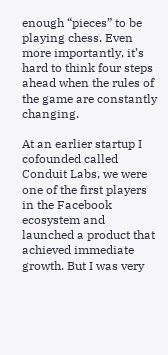enough “pieces” to be playing chess. Even more importantly, it’s hard to think four steps ahead when the rules of the game are constantly changing.

At an earlier startup I cofounded called Conduit Labs, we were one of the first players in the Facebook ecosystem and launched a product that achieved immediate growth. But I was very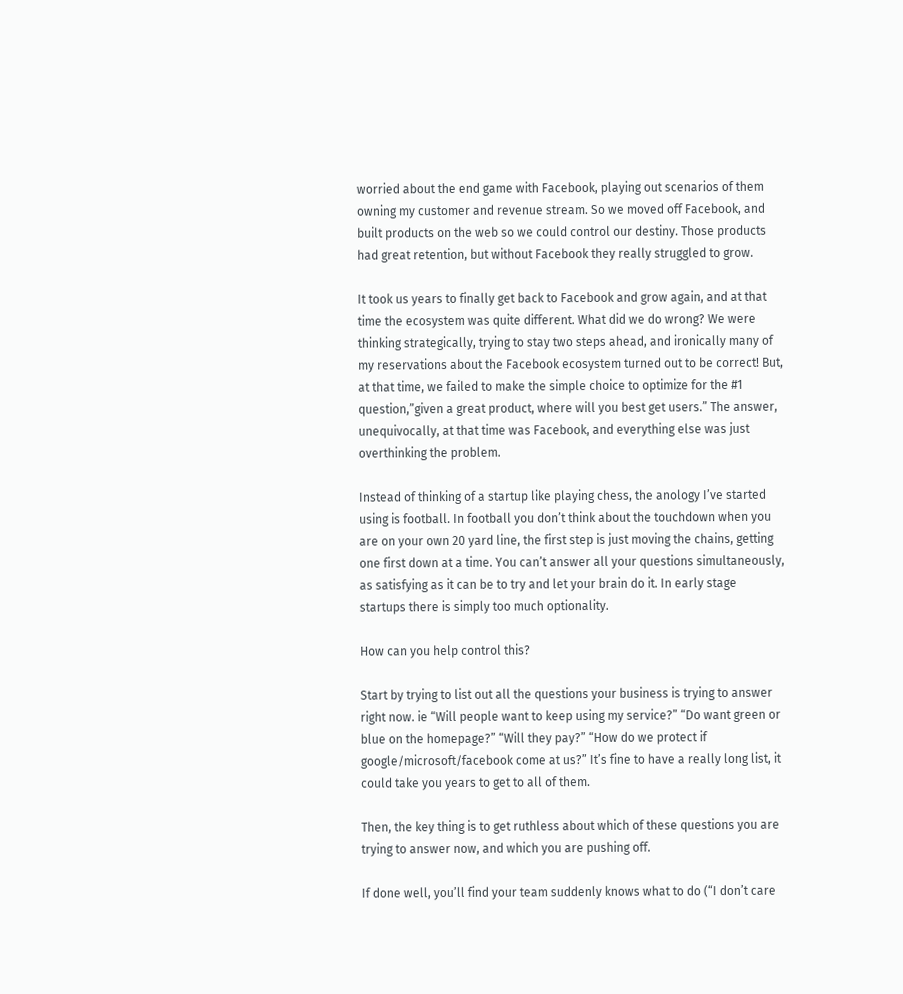worried about the end game with Facebook, playing out scenarios of them owning my customer and revenue stream. So we moved off Facebook, and built products on the web so we could control our destiny. Those products had great retention, but without Facebook they really struggled to grow.

It took us years to finally get back to Facebook and grow again, and at that time the ecosystem was quite different. What did we do wrong? We were thinking strategically, trying to stay two steps ahead, and ironically many of my reservations about the Facebook ecosystem turned out to be correct! But, at that time, we failed to make the simple choice to optimize for the #1 question,”given a great product, where will you best get users.” The answer, unequivocally, at that time was Facebook, and everything else was just overthinking the problem.

Instead of thinking of a startup like playing chess, the anology I’ve started using is football. In football you don’t think about the touchdown when you are on your own 20 yard line, the first step is just moving the chains, getting one first down at a time. You can’t answer all your questions simultaneously, as satisfying as it can be to try and let your brain do it. In early stage startups there is simply too much optionality.

How can you help control this?

Start by trying to list out all the questions your business is trying to answer right now. ie “Will people want to keep using my service?” “Do want green or blue on the homepage?” “Will they pay?” “How do we protect if google/microsoft/facebook come at us?” It’s fine to have a really long list, it could take you years to get to all of them.

Then, the key thing is to get ruthless about which of these questions you are trying to answer now, and which you are pushing off.

If done well, you’ll find your team suddenly knows what to do (“I don’t care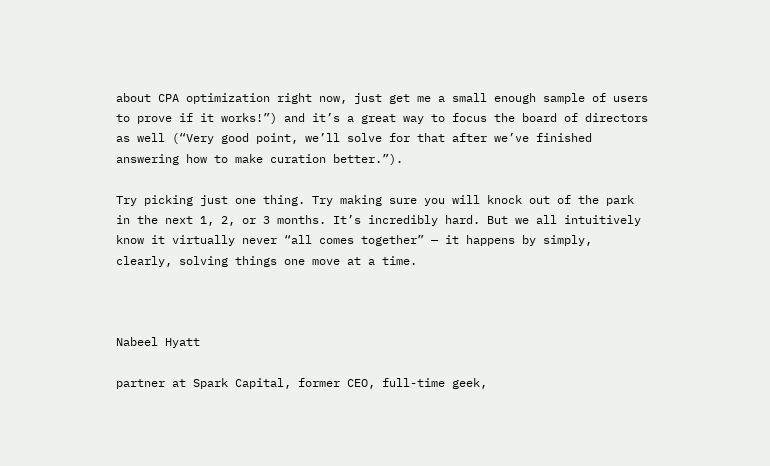about CPA optimization right now, just get me a small enough sample of users to prove if it works!”) and it’s a great way to focus the board of directors as well (“Very good point, we’ll solve for that after we’ve finished answering how to make curation better.”).

Try picking just one thing. Try making sure you will knock out of the park in the next 1, 2, or 3 months. It’s incredibly hard. But we all intuitively know it virtually never “all comes together” — it happens by simply, clearly, solving things one move at a time.



Nabeel Hyatt

partner at Spark Capital, former CEO, full-time geek,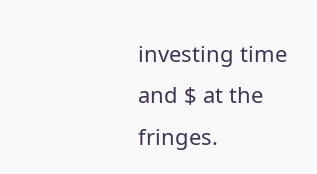investing time and $ at the fringes.